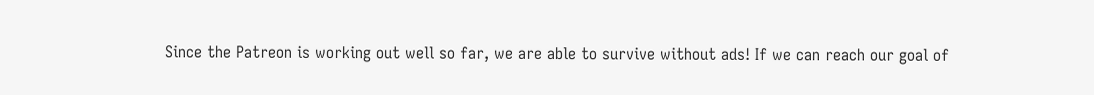Since the Patreon is working out well so far, we are able to survive without ads! If we can reach our goal of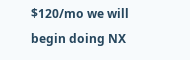$120/mo we will begin doing NX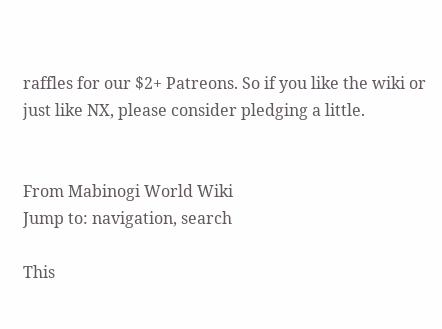raffles for our $2+ Patreons. So if you like the wiki or just like NX, please consider pledging a little.


From Mabinogi World Wiki
Jump to: navigation, search

This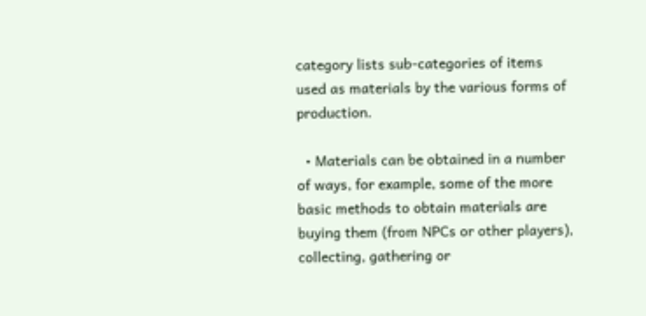category lists sub-categories of items used as materials by the various forms of production.

  • Materials can be obtained in a number of ways, for example, some of the more basic methods to obtain materials are buying them (from NPCs or other players), collecting, gathering or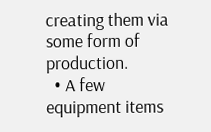creating them via some form of production.
  • A few equipment items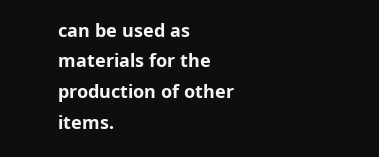can be used as materials for the production of other items.